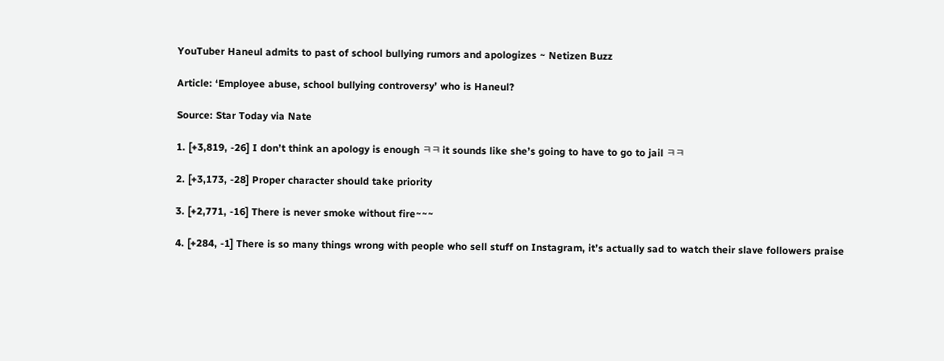YouTuber Haneul admits to past of school bullying rumors and apologizes ~ Netizen Buzz

Article: ‘Employee abuse, school bullying controversy’ who is Haneul?

Source: Star Today via Nate

1. [+3,819, -26] I don’t think an apology is enough ㅋㅋ it sounds like she’s going to have to go to jail ㅋㅋ

2. [+3,173, -28] Proper character should take priority

3. [+2,771, -16] There is never smoke without fire~~~

4. [+284, -1] There is so many things wrong with people who sell stuff on Instagram, it’s actually sad to watch their slave followers praise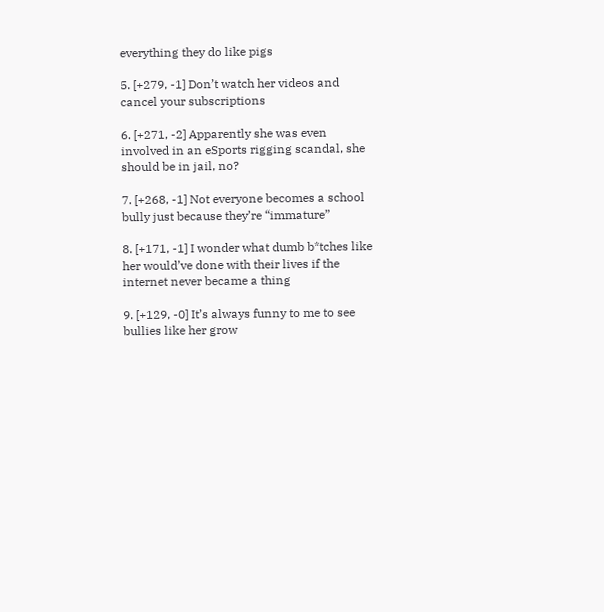everything they do like pigs

5. [+279, -1] Don’t watch her videos and cancel your subscriptions

6. [+271, -2] Apparently she was even involved in an eSports rigging scandal, she should be in jail, no?

7. [+268, -1] Not everyone becomes a school bully just because they’re “immature”

8. [+171, -1] I wonder what dumb b*tches like her would’ve done with their lives if the internet never became a thing

9. [+129, -0] It’s always funny to me to see bullies like her grow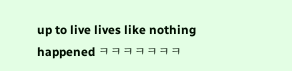up to live lives like nothing happened ㅋㅋㅋㅋㅋㅋㅋ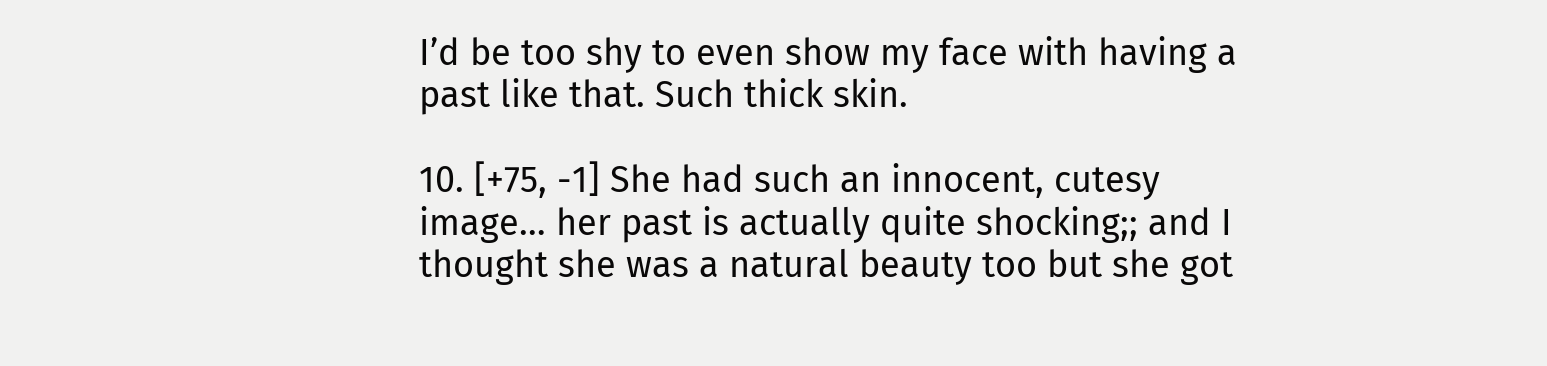I’d be too shy to even show my face with having a past like that. Such thick skin.

10. [+75, -1] She had such an innocent, cutesy image… her past is actually quite shocking;; and I thought she was a natural beauty too but she got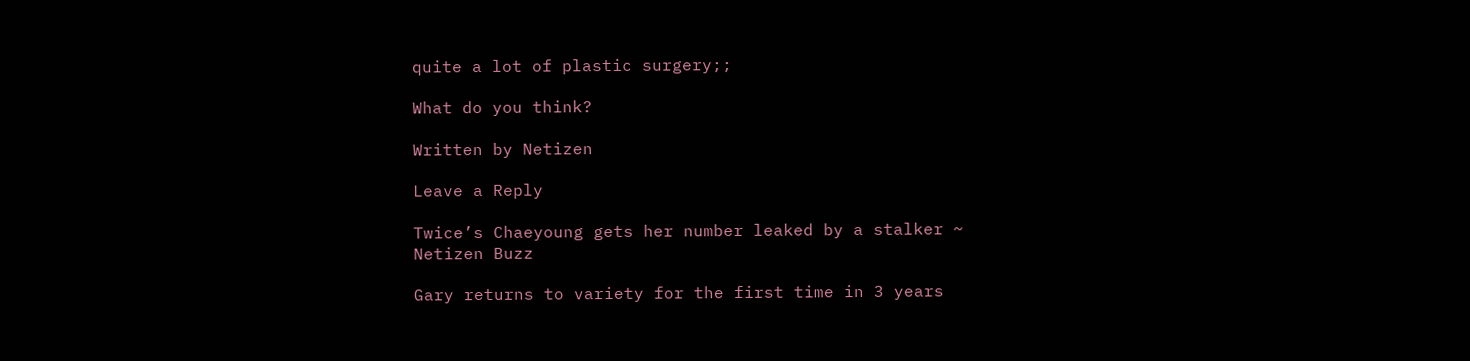quite a lot of plastic surgery;;

What do you think?

Written by Netizen

Leave a Reply

Twice’s Chaeyoung gets her number leaked by a stalker ~ Netizen Buzz

Gary returns to variety for the first time in 3 years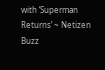with ‘Superman Returns’ ~ Netizen Buzz